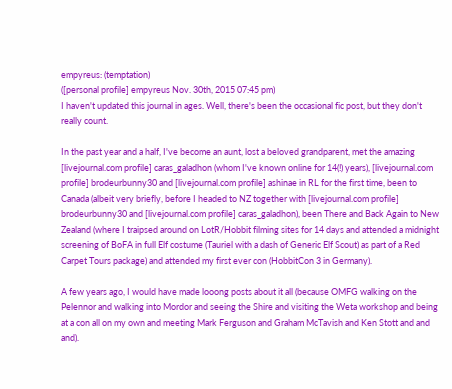empyreus: (temptation)
([personal profile] empyreus Nov. 30th, 2015 07:45 pm)
I haven't updated this journal in ages. Well, there's been the occasional fic post, but they don't really count.

In the past year and a half, I've become an aunt, lost a beloved grandparent, met the amazing [livejournal.com profile] caras_galadhon (whom I've known online for 14(!) years), [livejournal.com profile] brodeurbunny30 and [livejournal.com profile] ashinae in RL for the first time, been to Canada (albeit very briefly, before I headed to NZ together with [livejournal.com profile] brodeurbunny30 and [livejournal.com profile] caras_galadhon), been There and Back Again to New Zealand (where I traipsed around on LotR/Hobbit filming sites for 14 days and attended a midnight screening of BoFA in full Elf costume (Tauriel with a dash of Generic Elf Scout) as part of a Red Carpet Tours package) and attended my first ever con (HobbitCon 3 in Germany).

A few years ago, I would have made looong posts about it all (because OMFG walking on the Pelennor and walking into Mordor and seeing the Shire and visiting the Weta workshop and being at a con all on my own and meeting Mark Ferguson and Graham McTavish and Ken Stott and and and).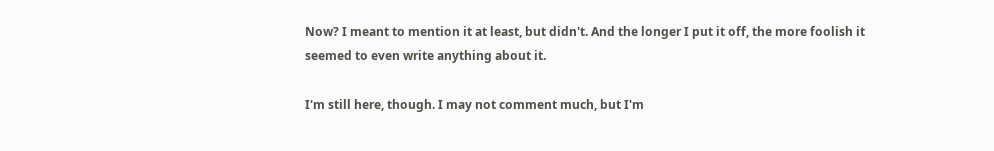Now? I meant to mention it at least, but didn't. And the longer I put it off, the more foolish it seemed to even write anything about it.

I'm still here, though. I may not comment much, but I'm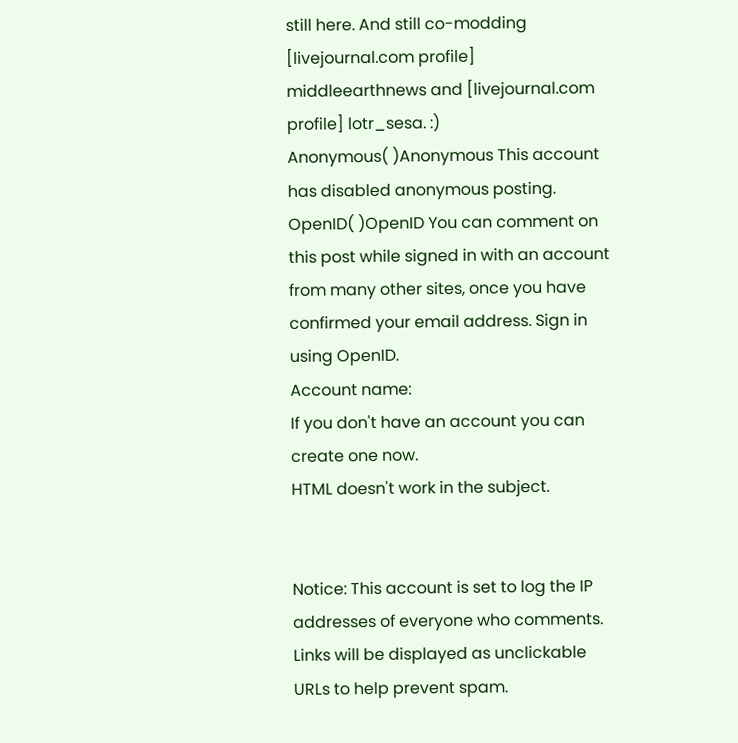still here. And still co-modding [livejournal.com profile] middleearthnews and [livejournal.com profile] lotr_sesa. :)
Anonymous( )Anonymous This account has disabled anonymous posting.
OpenID( )OpenID You can comment on this post while signed in with an account from many other sites, once you have confirmed your email address. Sign in using OpenID.
Account name:
If you don't have an account you can create one now.
HTML doesn't work in the subject.


Notice: This account is set to log the IP addresses of everyone who comments.
Links will be displayed as unclickable URLs to help prevent spam.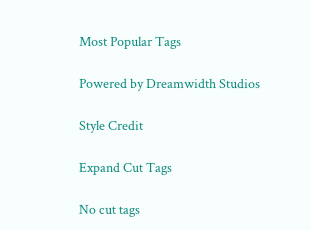Most Popular Tags

Powered by Dreamwidth Studios

Style Credit

Expand Cut Tags

No cut tags